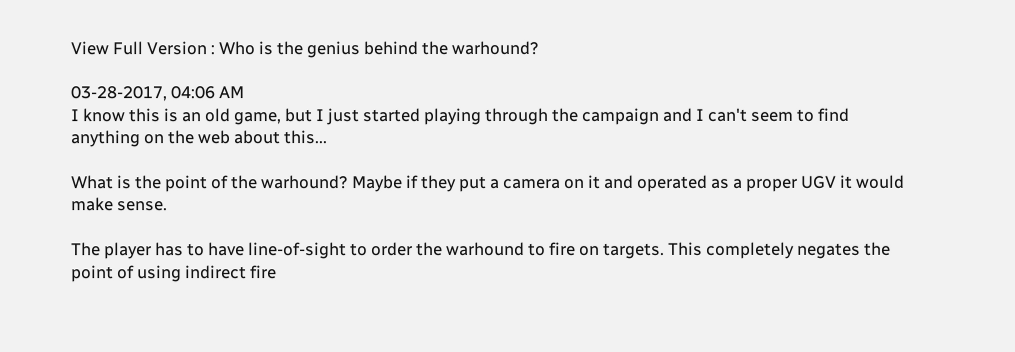View Full Version : Who is the genius behind the warhound?

03-28-2017, 04:06 AM
I know this is an old game, but I just started playing through the campaign and I can't seem to find anything on the web about this...

What is the point of the warhound? Maybe if they put a camera on it and operated as a proper UGV it would make sense.

The player has to have line-of-sight to order the warhound to fire on targets. This completely negates the point of using indirect fire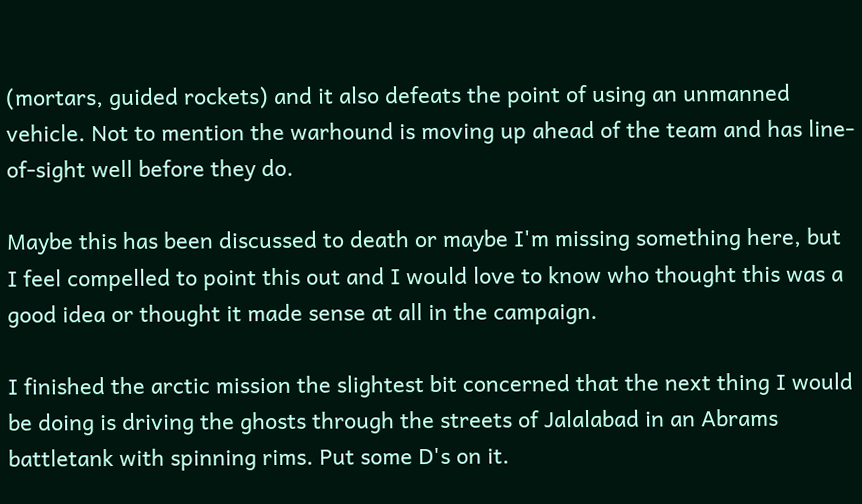(mortars, guided rockets) and it also defeats the point of using an unmanned vehicle. Not to mention the warhound is moving up ahead of the team and has line-of-sight well before they do.

Maybe this has been discussed to death or maybe I'm missing something here, but I feel compelled to point this out and I would love to know who thought this was a good idea or thought it made sense at all in the campaign.

I finished the arctic mission the slightest bit concerned that the next thing I would be doing is driving the ghosts through the streets of Jalalabad in an Abrams battletank with spinning rims. Put some D's on it.